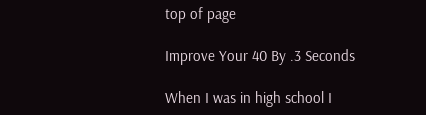top of page

Improve Your 40 By .3 Seconds

When I was in high school I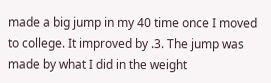made a big jump in my 40 time once I moved to college. It improved by .3. The jump was made by what I did in the weight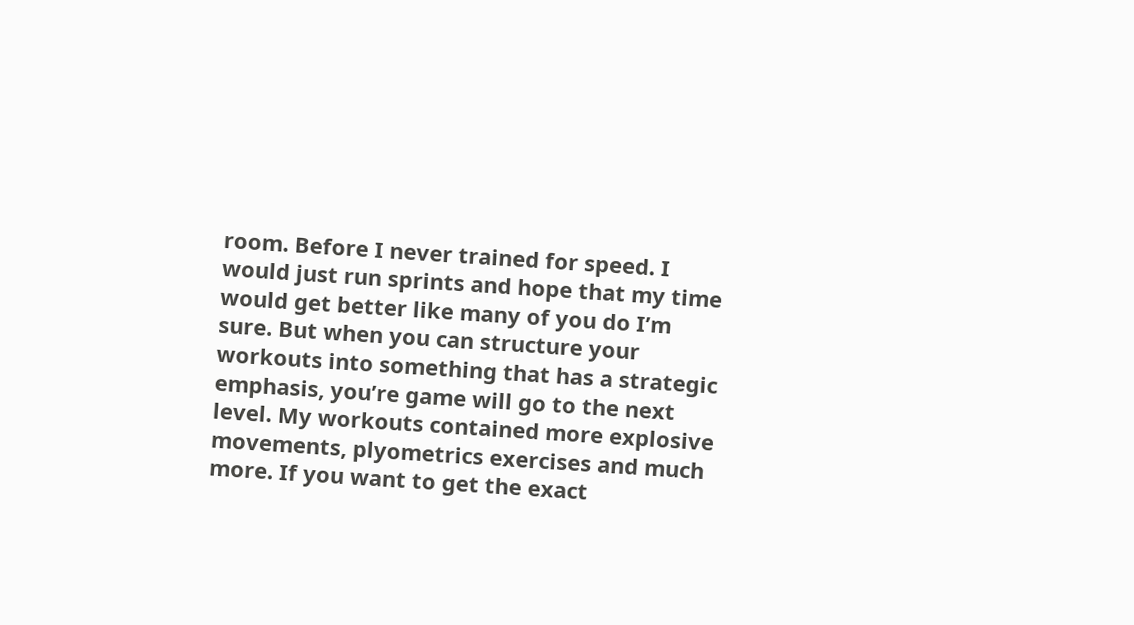room. Before I never trained for speed. I would just run sprints and hope that my time would get better like many of you do I’m sure. But when you can structure your workouts into something that has a strategic emphasis, you’re game will go to the next level. My workouts contained more explosive movements, plyometrics exercises and much more. If you want to get the exact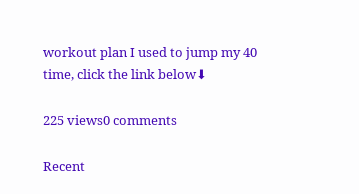workout plan I used to jump my 40 time, click the link below⬇

225 views0 comments

Recent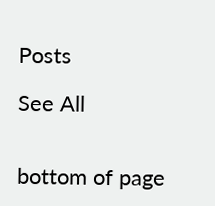Posts

See All


bottom of page